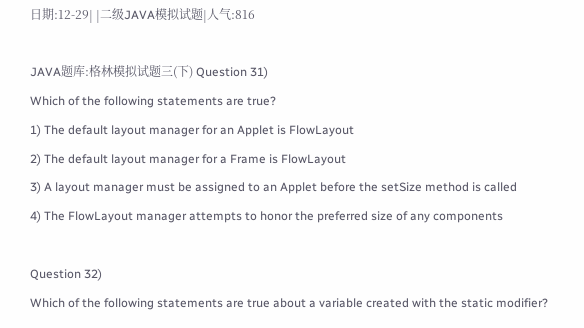日期:12-29| |二级JAVA模拟试题|人气:816

JAVA题库:格林模拟试题三(下) Question 31)
Which of the following statements are true?
1) The default layout manager for an Applet is FlowLayout
2) The default layout manager for a Frame is FlowLayout
3) A layout manager must be assigned to an Applet before the setSize method is called
4) The FlowLayout manager attempts to honor the preferred size of any components

Question 32)
Which of the following statements are true about a variable created with the static modifier?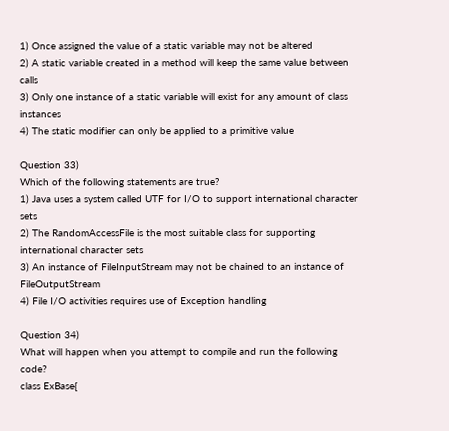1) Once assigned the value of a static variable may not be altered
2) A static variable created in a method will keep the same value between calls
3) Only one instance of a static variable will exist for any amount of class instances
4) The static modifier can only be applied to a primitive value

Question 33)
Which of the following statements are true?
1) Java uses a system called UTF for I/O to support international character sets
2) The RandomAccessFile is the most suitable class for supporting international character sets
3) An instance of FileInputStream may not be chained to an instance of FileOutputStream
4) File I/O activities requires use of Exception handling

Question 34)
What will happen when you attempt to compile and run the following code?
class ExBase{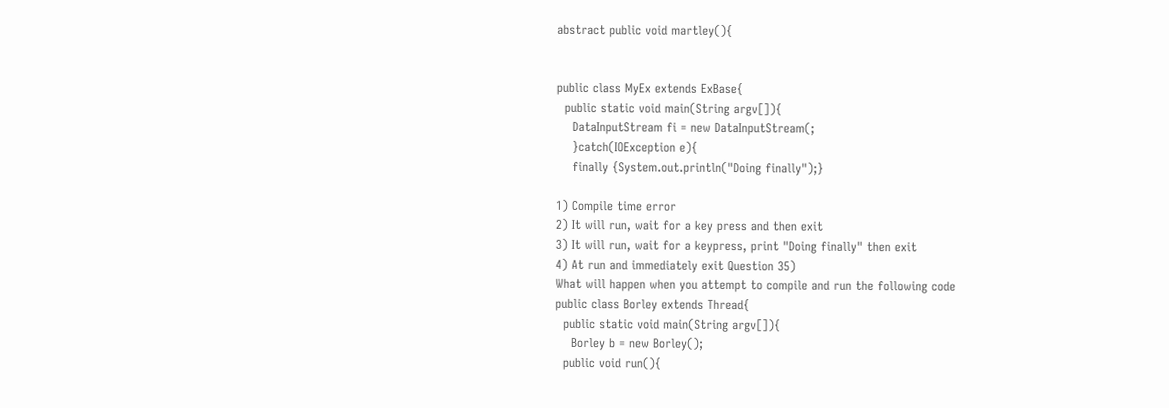abstract public void martley(){


public class MyEx extends ExBase{
  public static void main(String argv[]){
    DataInputStream fi = new DataInputStream(;
    }catch(IOException e){
    finally {System.out.println("Doing finally");}

1) Compile time error
2) It will run, wait for a key press and then exit
3) It will run, wait for a keypress, print "Doing finally" then exit
4) At run and immediately exit Question 35)
What will happen when you attempt to compile and run the following code
public class Borley extends Thread{
  public static void main(String argv[]){
    Borley b = new Borley();
  public void run(){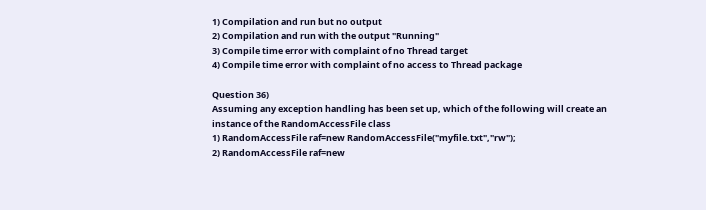1) Compilation and run but no output
2) Compilation and run with the output "Running"
3) Compile time error with complaint of no Thread target
4) Compile time error with complaint of no access to Thread package

Question 36)
Assuming any exception handling has been set up, which of the following will create an instance of the RandomAccessFile class
1) RandomAccessFile raf=new RandomAccessFile("myfile.txt","rw");
2) RandomAccessFile raf=new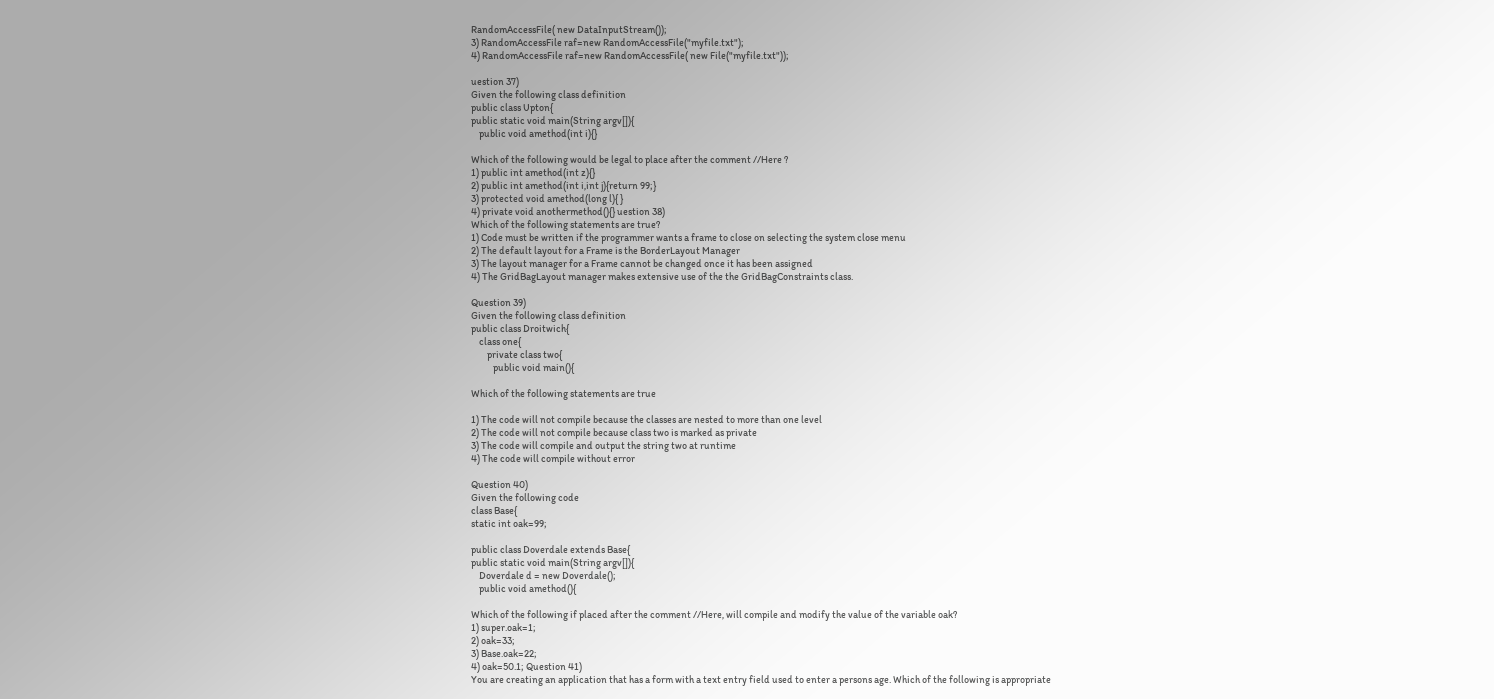RandomAccessFile( new DataInputStream());
3) RandomAccessFile raf=new RandomAccessFile("myfile.txt");
4) RandomAccessFile raf=new RandomAccessFile( new File("myfile.txt"));

uestion 37)
Given the following class definition
public class Upton{
public static void main(String argv[]){
    public void amethod(int i){}

Which of the following would be legal to place after the comment //Here ?
1) public int amethod(int z){}
2) public int amethod(int i,int j){return 99;}
3) protected void amethod(long l){ }
4) private void anothermethod(){} uestion 38)
Which of the following statements are true?
1) Code must be written if the programmer wants a frame to close on selecting the system close menu
2) The default layout for a Frame is the BorderLayout Manager
3) The layout manager for a Frame cannot be changed once it has been assigned
4) The GridBagLayout manager makes extensive use of the the GridBagConstraints class.

Question 39)
Given the following class definition
public class Droitwich{
    class one{
        private class two{
           public void main(){

Which of the following statements are true

1) The code will not compile because the classes are nested to more than one level
2) The code will not compile because class two is marked as private
3) The code will compile and output the string two at runtime
4) The code will compile without error

Question 40)
Given the following code
class Base{
static int oak=99;

public class Doverdale extends Base{
public static void main(String argv[]){
    Doverdale d = new Doverdale();
    public void amethod(){

Which of the following if placed after the comment //Here, will compile and modify the value of the variable oak?
1) super.oak=1;
2) oak=33;
3) Base.oak=22;
4) oak=50.1; Question 41)
You are creating an application that has a form with a text entry field used to enter a persons age. Which of the following is appropriate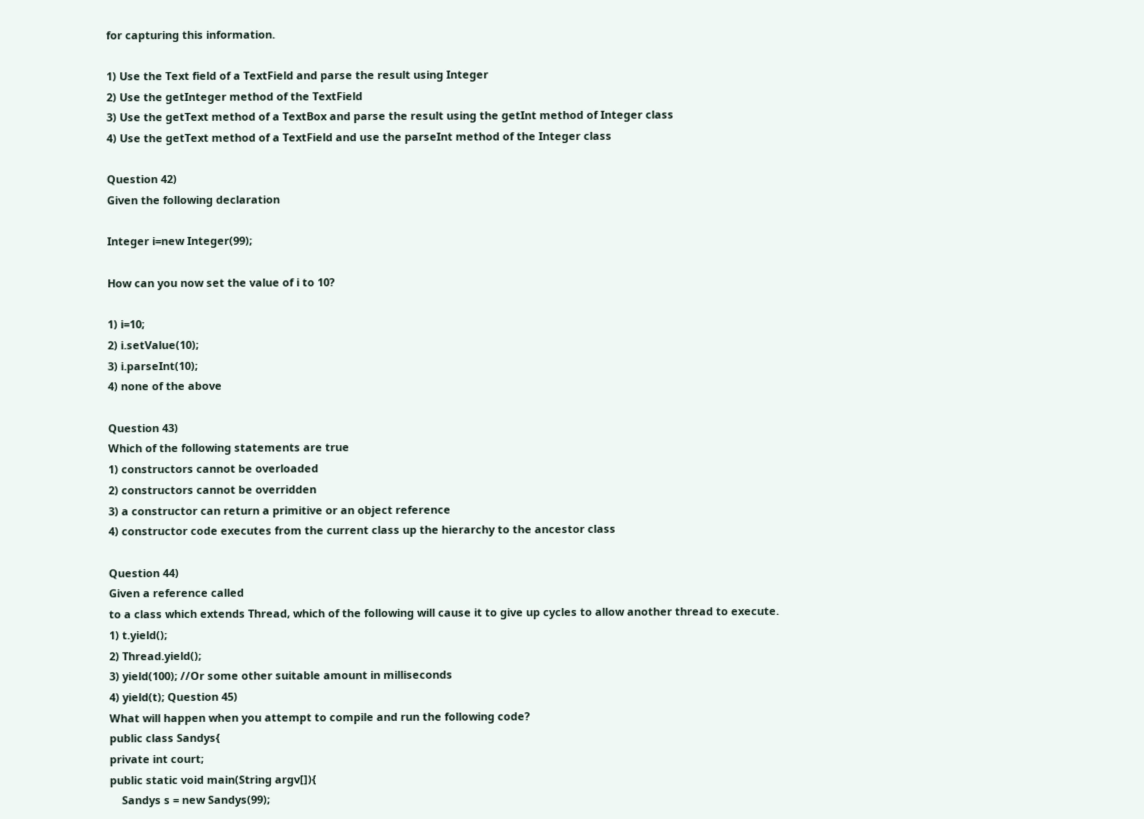for capturing this information.

1) Use the Text field of a TextField and parse the result using Integer
2) Use the getInteger method of the TextField
3) Use the getText method of a TextBox and parse the result using the getInt method of Integer class
4) Use the getText method of a TextField and use the parseInt method of the Integer class

Question 42)
Given the following declaration

Integer i=new Integer(99);

How can you now set the value of i to 10?

1) i=10;
2) i.setValue(10);
3) i.parseInt(10);
4) none of the above

Question 43)
Which of the following statements are true
1) constructors cannot be overloaded
2) constructors cannot be overridden
3) a constructor can return a primitive or an object reference
4) constructor code executes from the current class up the hierarchy to the ancestor class

Question 44)
Given a reference called
to a class which extends Thread, which of the following will cause it to give up cycles to allow another thread to execute.
1) t.yield();
2) Thread.yield();
3) yield(100); //Or some other suitable amount in milliseconds
4) yield(t); Question 45)
What will happen when you attempt to compile and run the following code?
public class Sandys{
private int court;
public static void main(String argv[]){
    Sandys s = new Sandys(99);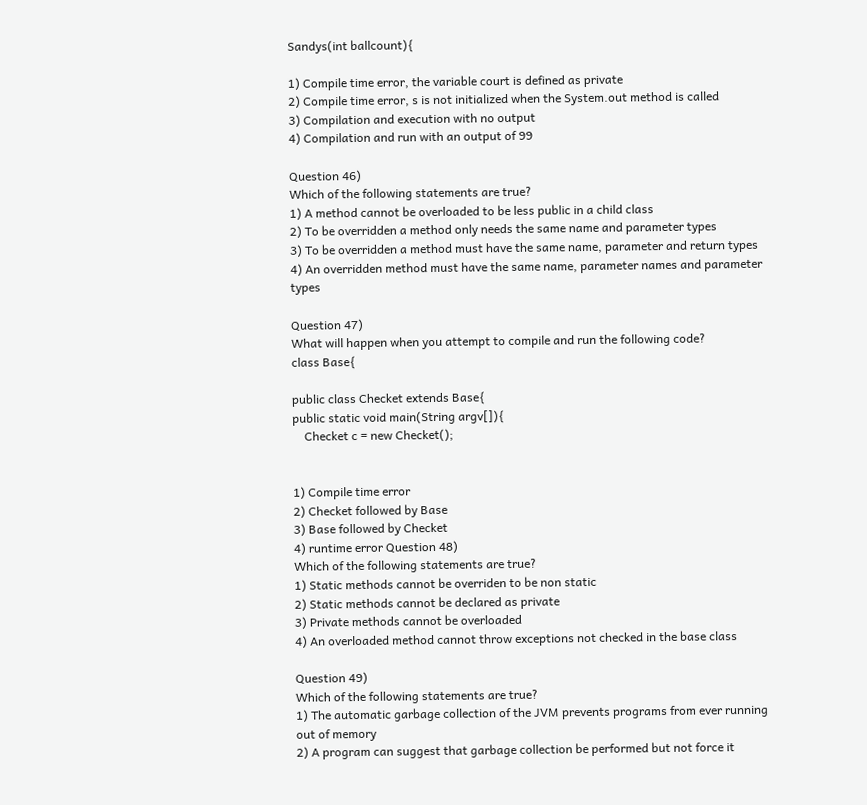Sandys(int ballcount){

1) Compile time error, the variable court is defined as private
2) Compile time error, s is not initialized when the System.out method is called
3) Compilation and execution with no output
4) Compilation and run with an output of 99

Question 46)
Which of the following statements are true?
1) A method cannot be overloaded to be less public in a child class
2) To be overridden a method only needs the same name and parameter types
3) To be overridden a method must have the same name, parameter and return types
4) An overridden method must have the same name, parameter names and parameter types

Question 47)
What will happen when you attempt to compile and run the following code?
class Base{

public class Checket extends Base{
public static void main(String argv[]){
    Checket c = new Checket();


1) Compile time error
2) Checket followed by Base
3) Base followed by Checket
4) runtime error Question 48)
Which of the following statements are true?
1) Static methods cannot be overriden to be non static
2) Static methods cannot be declared as private
3) Private methods cannot be overloaded
4) An overloaded method cannot throw exceptions not checked in the base class

Question 49)
Which of the following statements are true?
1) The automatic garbage collection of the JVM prevents programs from ever running out of memory
2) A program can suggest that garbage collection be performed but not force it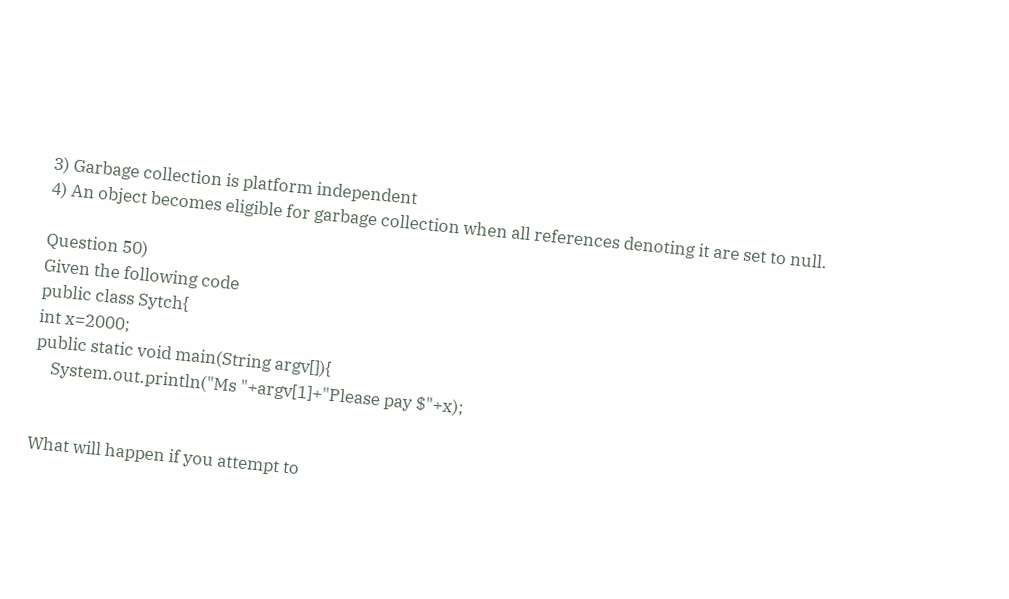3) Garbage collection is platform independent
4) An object becomes eligible for garbage collection when all references denoting it are set to null.

Question 50)
Given the following code
public class Sytch{
int x=2000;
public static void main(String argv[]){
    System.out.println("Ms "+argv[1]+"Please pay $"+x);


What will happen if you attempt to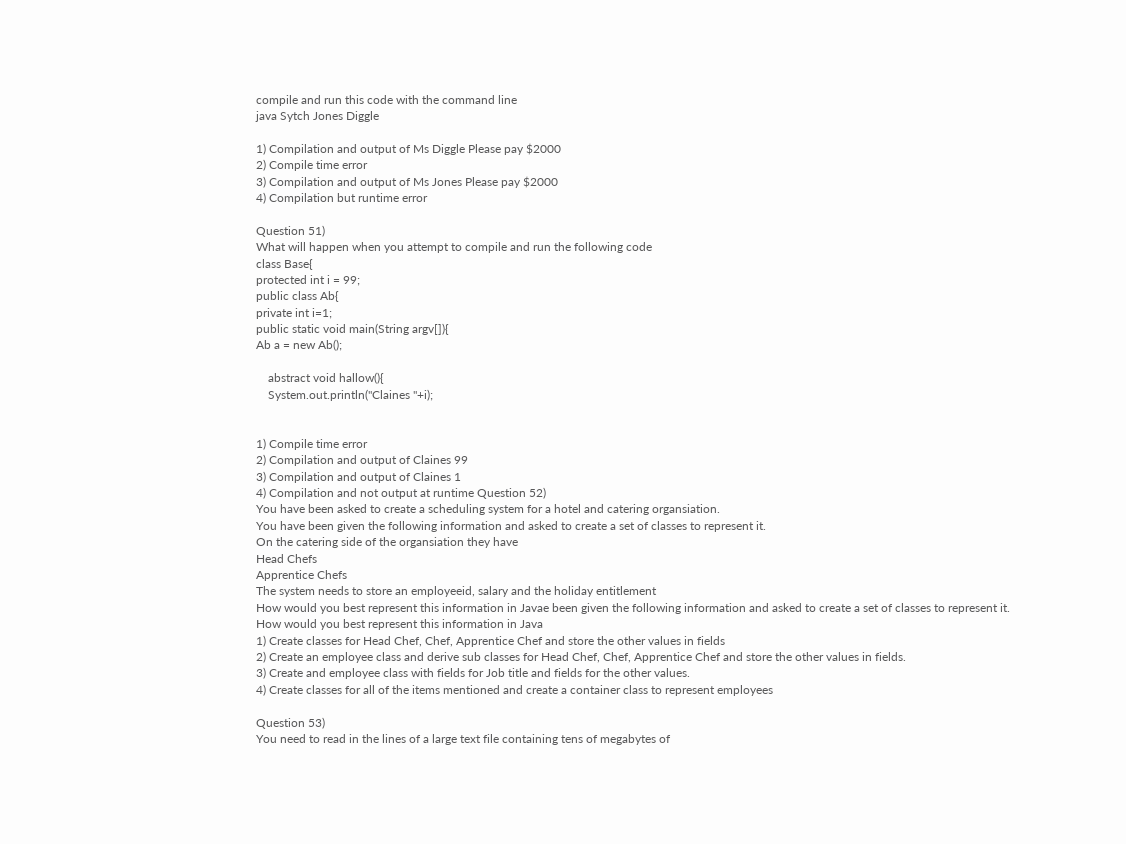compile and run this code with the command line
java Sytch Jones Diggle

1) Compilation and output of Ms Diggle Please pay $2000
2) Compile time error
3) Compilation and output of Ms Jones Please pay $2000
4) Compilation but runtime error

Question 51)
What will happen when you attempt to compile and run the following code
class Base{
protected int i = 99;
public class Ab{
private int i=1;
public static void main(String argv[]){
Ab a = new Ab();

    abstract void hallow(){
    System.out.println("Claines "+i);


1) Compile time error
2) Compilation and output of Claines 99
3) Compilation and output of Claines 1
4) Compilation and not output at runtime Question 52)
You have been asked to create a scheduling system for a hotel and catering organsiation.
You have been given the following information and asked to create a set of classes to represent it.
On the catering side of the organsiation they have
Head Chefs
Apprentice Chefs
The system needs to store an employeeid, salary and the holiday entitlement
How would you best represent this information in Javae been given the following information and asked to create a set of classes to represent it.
How would you best represent this information in Java
1) Create classes for Head Chef, Chef, Apprentice Chef and store the other values in fields
2) Create an employee class and derive sub classes for Head Chef, Chef, Apprentice Chef and store the other values in fields.
3) Create and employee class with fields for Job title and fields for the other values.
4) Create classes for all of the items mentioned and create a container class to represent employees

Question 53)
You need to read in the lines of a large text file containing tens of megabytes of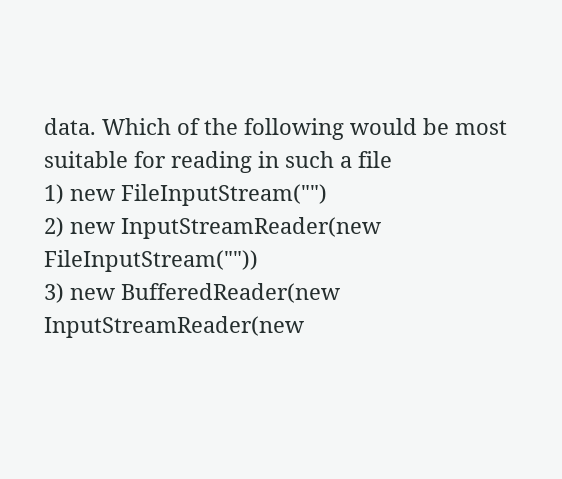data. Which of the following would be most suitable for reading in such a file
1) new FileInputStream("")
2) new InputStreamReader(new FileInputStream(""))
3) new BufferedReader(new InputStreamReader(new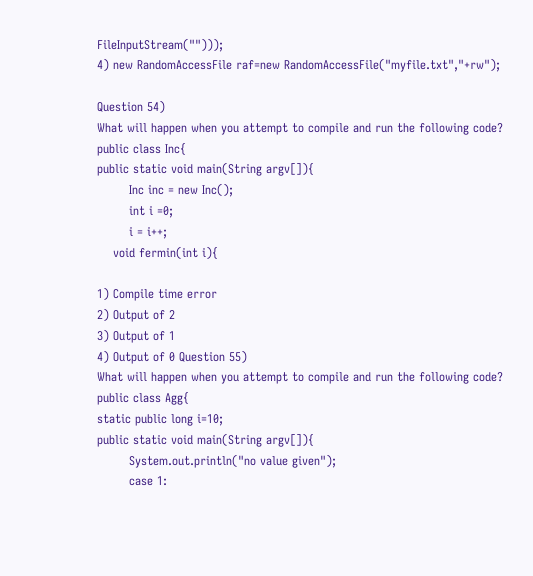FileInputStream("")));
4) new RandomAccessFile raf=new RandomAccessFile("myfile.txt","+rw");

Question 54)
What will happen when you attempt to compile and run the following code?
public class Inc{
public static void main(String argv[]){
        Inc inc = new Inc();
        int i =0;
        i = i++;
    void fermin(int i){

1) Compile time error
2) Output of 2
3) Output of 1
4) Output of 0 Question 55)
What will happen when you attempt to compile and run the following code?
public class Agg{
static public long i=10;
public static void main(String argv[]){
        System.out.println("no value given");
        case 1: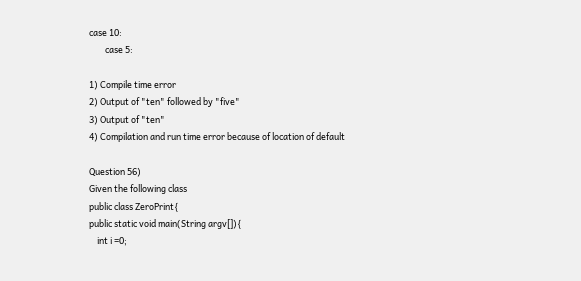case 10:
        case 5:

1) Compile time error
2) Output of "ten" followed by "five"
3) Output of "ten"
4) Compilation and run time error because of location of default

Question 56)
Given the following class
public class ZeroPrint{
public static void main(String argv[]){
    int i =0;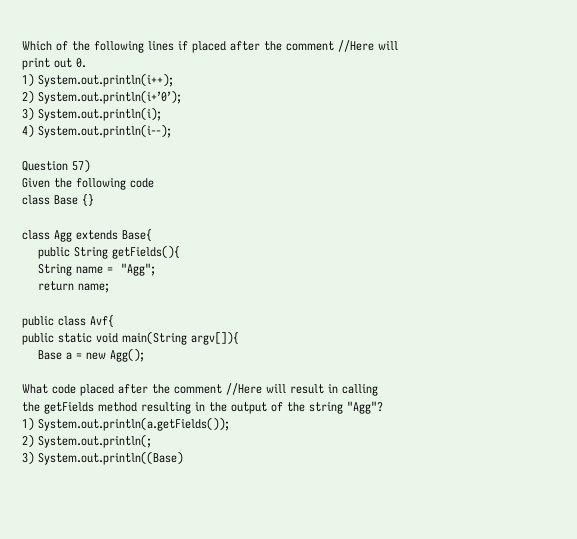Which of the following lines if placed after the comment //Here will print out 0.
1) System.out.println(i++);
2) System.out.println(i+’0’);
3) System.out.println(i);
4) System.out.println(i--);

Question 57)
Given the following code
class Base {}

class Agg extends Base{
    public String getFields(){
    String name =  "Agg";
    return name;

public class Avf{
public static void main(String argv[]){
    Base a = new Agg();

What code placed after the comment //Here will result in calling the getFields method resulting in the output of the string "Agg"?
1) System.out.println(a.getFields());
2) System.out.println(;
3) System.out.println((Base)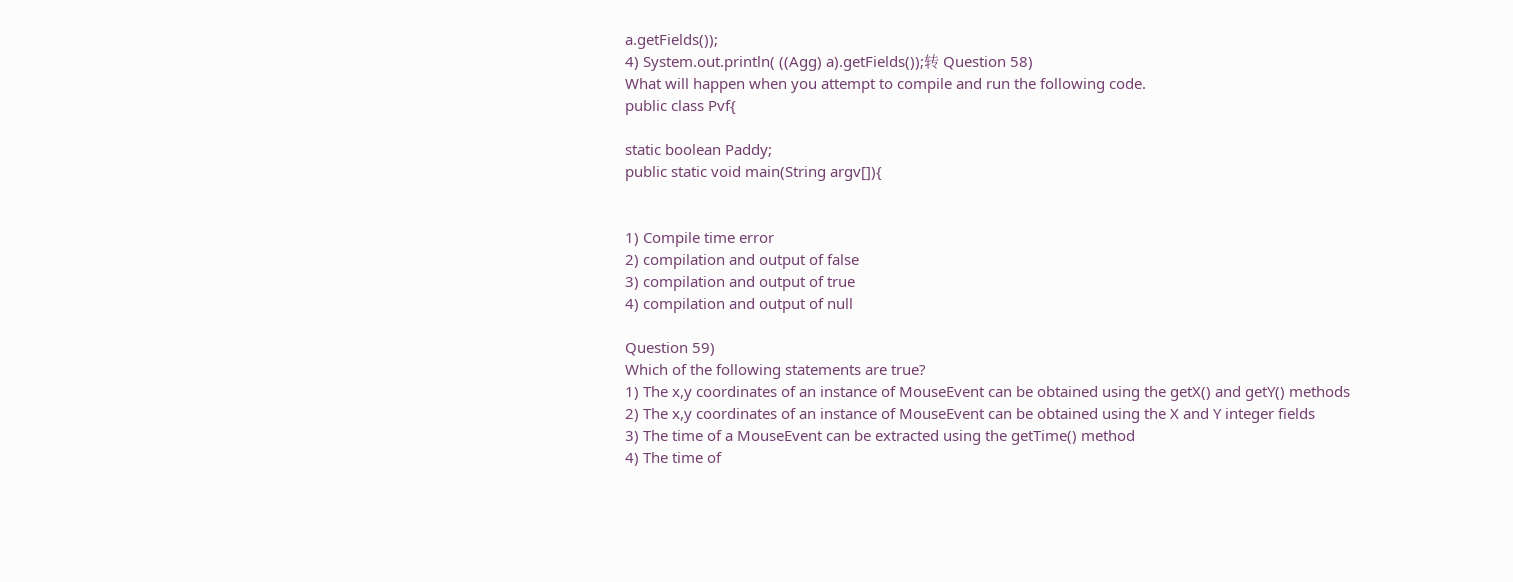a.getFields());
4) System.out.println( ((Agg) a).getFields());转 Question 58)
What will happen when you attempt to compile and run the following code.
public class Pvf{

static boolean Paddy;
public static void main(String argv[]){


1) Compile time error
2) compilation and output of false
3) compilation and output of true
4) compilation and output of null

Question 59)
Which of the following statements are true?
1) The x,y coordinates of an instance of MouseEvent can be obtained using the getX() and getY() methods
2) The x,y coordinates of an instance of MouseEvent can be obtained using the X and Y integer fields
3) The time of a MouseEvent can be extracted using the getTime() method
4) The time of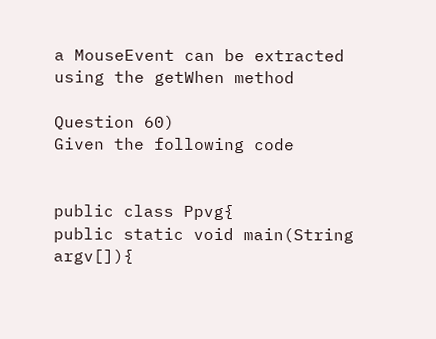a MouseEvent can be extracted using the getWhen method

Question 60)
Given the following code


public class Ppvg{
public static void main(String argv[]){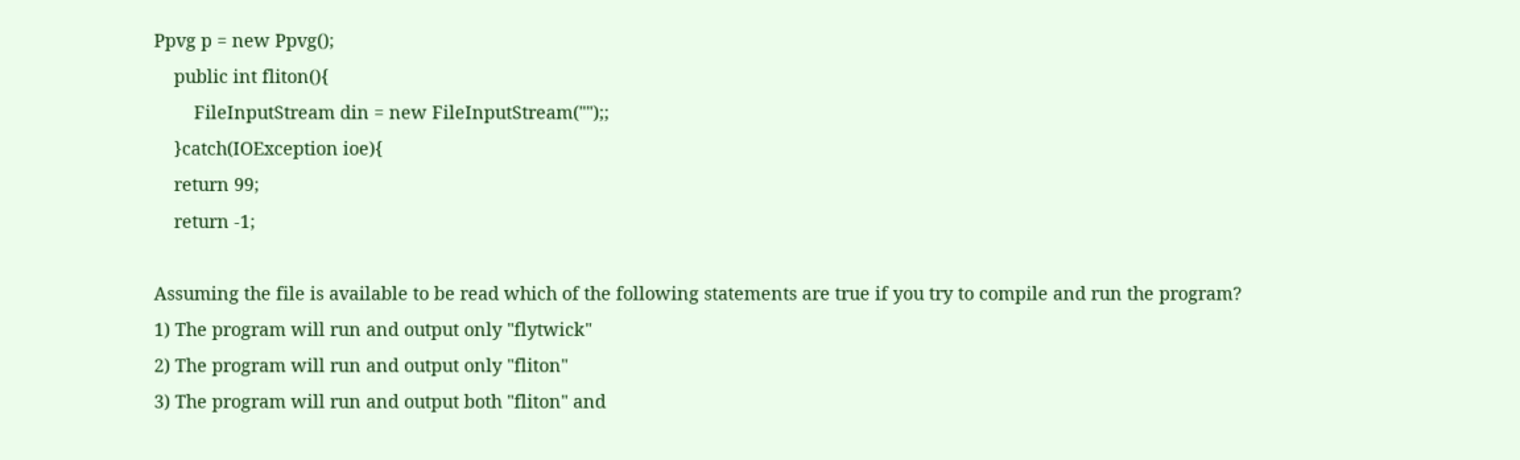Ppvg p = new Ppvg();
    public int fliton(){
        FileInputStream din = new FileInputStream("");;
    }catch(IOException ioe){
    return 99;
    return -1;

Assuming the file is available to be read which of the following statements are true if you try to compile and run the program?
1) The program will run and output only "flytwick"
2) The program will run and output only "fliton"
3) The program will run and output both "fliton" and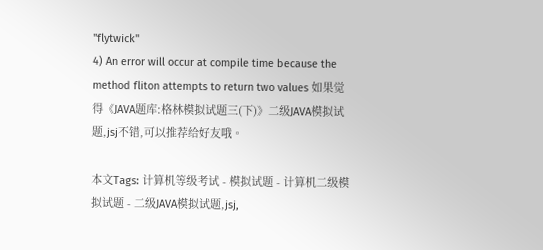"flytwick"
4) An error will occur at compile time because the method fliton attempts to return two values 如果觉得《JAVA题库:格林模拟试题三(下)》二级JAVA模拟试题,jsj不错,可以推荐给好友哦。

本文Tags: 计算机等级考试 - 模拟试题 - 计算机二级模拟试题 - 二级JAVA模拟试题,jsj,